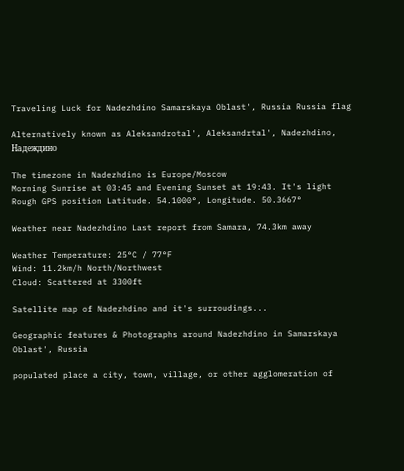Traveling Luck for Nadezhdino Samarskaya Oblast', Russia Russia flag

Alternatively known as Aleksandrotal', Aleksandrtal', Nadezhdino, Надеждино

The timezone in Nadezhdino is Europe/Moscow
Morning Sunrise at 03:45 and Evening Sunset at 19:43. It's light
Rough GPS position Latitude. 54.1000°, Longitude. 50.3667°

Weather near Nadezhdino Last report from Samara, 74.3km away

Weather Temperature: 25°C / 77°F
Wind: 11.2km/h North/Northwest
Cloud: Scattered at 3300ft

Satellite map of Nadezhdino and it's surroudings...

Geographic features & Photographs around Nadezhdino in Samarskaya Oblast', Russia

populated place a city, town, village, or other agglomeration of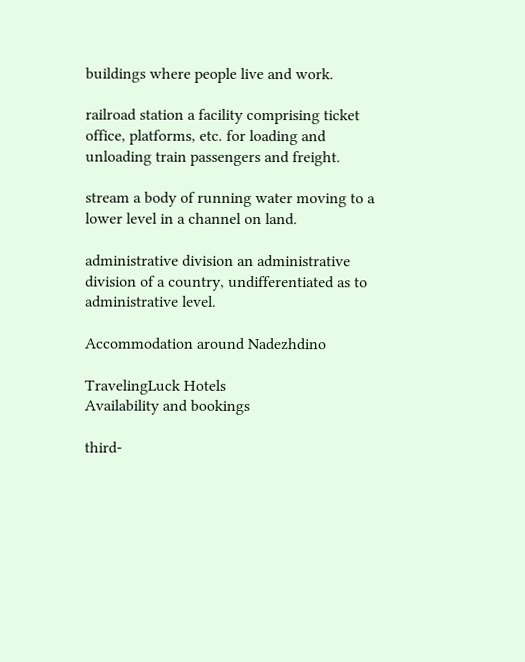buildings where people live and work.

railroad station a facility comprising ticket office, platforms, etc. for loading and unloading train passengers and freight.

stream a body of running water moving to a lower level in a channel on land.

administrative division an administrative division of a country, undifferentiated as to administrative level.

Accommodation around Nadezhdino

TravelingLuck Hotels
Availability and bookings

third-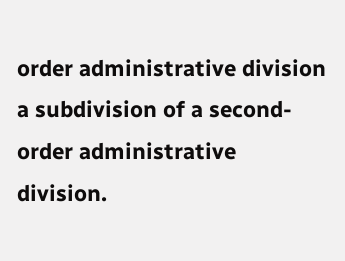order administrative division a subdivision of a second-order administrative division.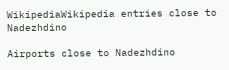WikipediaWikipedia entries close to Nadezhdino

Airports close to Nadezhdino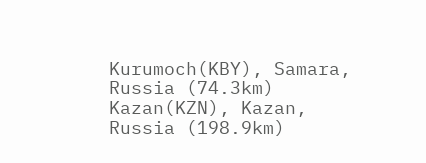Kurumoch(KBY), Samara, Russia (74.3km)
Kazan(KZN), Kazan, Russia (198.9km)